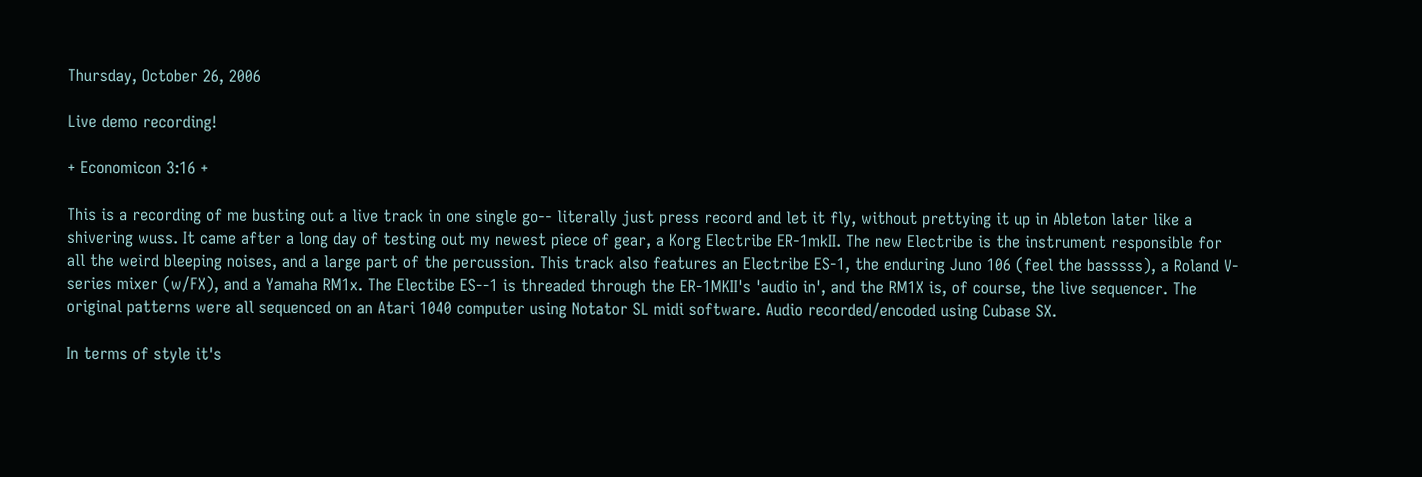Thursday, October 26, 2006

Live demo recording!

+ Economicon 3:16 +

This is a recording of me busting out a live track in one single go-- literally just press record and let it fly, without prettying it up in Ableton later like a shivering wuss. It came after a long day of testing out my newest piece of gear, a Korg Electribe ER-1mkII. The new Electribe is the instrument responsible for all the weird bleeping noises, and a large part of the percussion. This track also features an Electribe ES-1, the enduring Juno 106 (feel the basssss), a Roland V-series mixer (w/FX), and a Yamaha RM1x. The Electibe ES--1 is threaded through the ER-1MKII's 'audio in', and the RM1X is, of course, the live sequencer. The original patterns were all sequenced on an Atari 1040 computer using Notator SL midi software. Audio recorded/encoded using Cubase SX.

In terms of style it's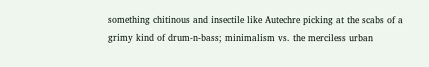something chitinous and insectile like Autechre picking at the scabs of a grimy kind of drum-n-bass; minimalism vs. the merciless urban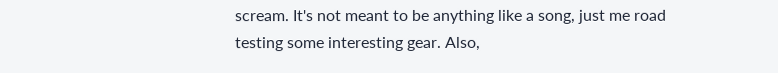scream. It's not meant to be anything like a song, just me road testing some interesting gear. Also,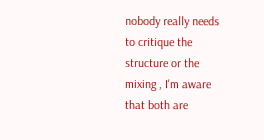nobody really needs to critique the structure or the mixing , I'm aware that both are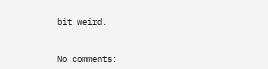bit weird.


No comments: